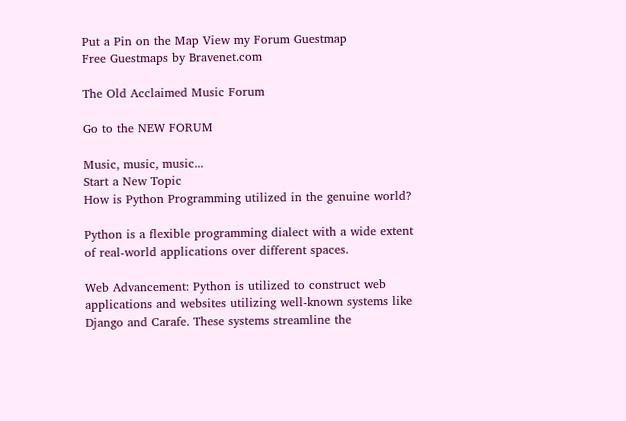Put a Pin on the Map View my Forum Guestmap
Free Guestmaps by Bravenet.com

The Old Acclaimed Music Forum

Go to the NEW FORUM

Music, music, music...
Start a New Topic
How is Python Programming utilized in the genuine world?

Python is a flexible programming dialect with a wide extent of real-world applications over different spaces.

Web Advancement: Python is utilized to construct web applications and websites utilizing well-known systems like Django and Carafe. These systems streamline the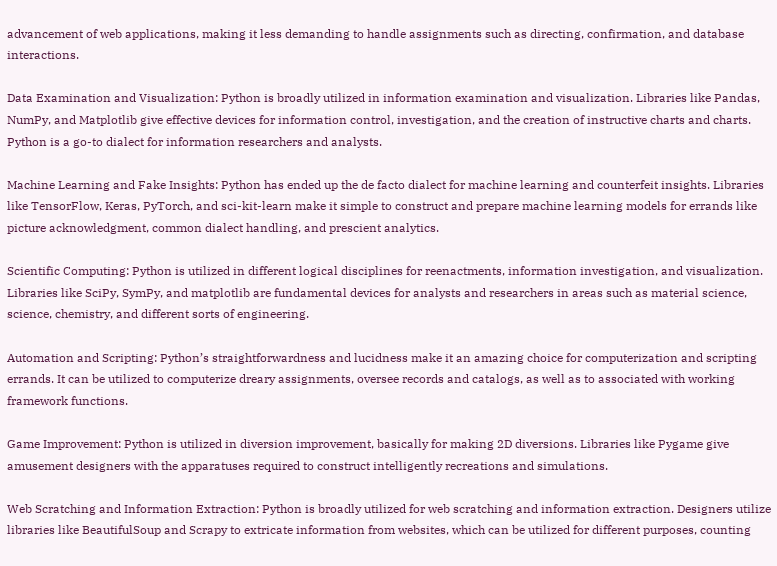advancement of web applications, making it less demanding to handle assignments such as directing, confirmation, and database interactions.

Data Examination and Visualization: Python is broadly utilized in information examination and visualization. Libraries like Pandas, NumPy, and Matplotlib give effective devices for information control, investigation, and the creation of instructive charts and charts. Python is a go-to dialect for information researchers and analysts.

Machine Learning and Fake Insights: Python has ended up the de facto dialect for machine learning and counterfeit insights. Libraries like TensorFlow, Keras, PyTorch, and sci-kit-learn make it simple to construct and prepare machine learning models for errands like picture acknowledgment, common dialect handling, and prescient analytics.

Scientific Computing: Python is utilized in different logical disciplines for reenactments, information investigation, and visualization. Libraries like SciPy, SymPy, and matplotlib are fundamental devices for analysts and researchers in areas such as material science, science, chemistry, and different sorts of engineering.

Automation and Scripting: Python’s straightforwardness and lucidness make it an amazing choice for computerization and scripting errands. It can be utilized to computerize dreary assignments, oversee records and catalogs, as well as to associated with working framework functions.

Game Improvement: Python is utilized in diversion improvement, basically for making 2D diversions. Libraries like Pygame give amusement designers with the apparatuses required to construct intelligently recreations and simulations.

Web Scratching and Information Extraction: Python is broadly utilized for web scratching and information extraction. Designers utilize libraries like BeautifulSoup and Scrapy to extricate information from websites, which can be utilized for different purposes, counting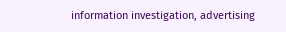information investigation, advertising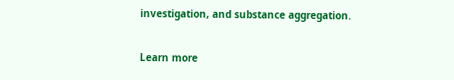investigation, and substance aggregation.

Learn more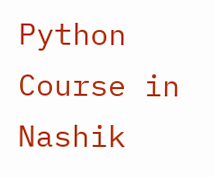Python Course in Nashik